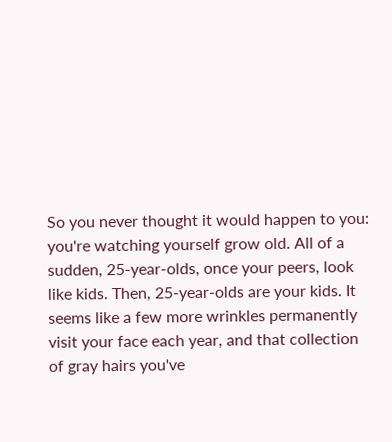So you never thought it would happen to you: you're watching yourself grow old. All of a sudden, 25-year-olds, once your peers, look like kids. Then, 25-year-olds are your kids. It seems like a few more wrinkles permanently visit your face each year, and that collection of gray hairs you've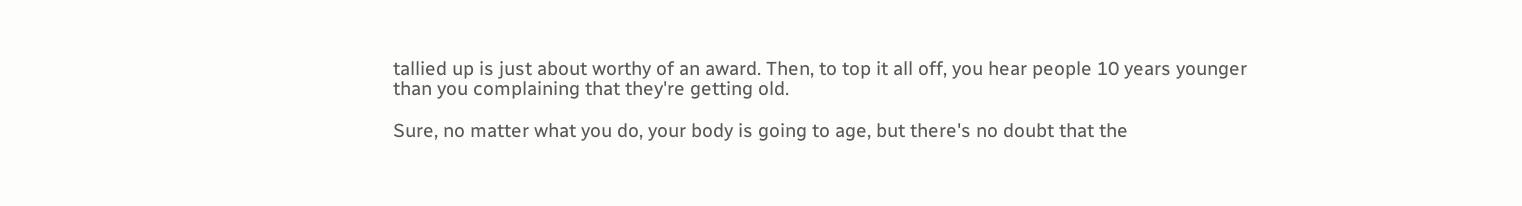tallied up is just about worthy of an award. Then, to top it all off, you hear people 10 years younger than you complaining that they're getting old.

Sure, no matter what you do, your body is going to age, but there's no doubt that the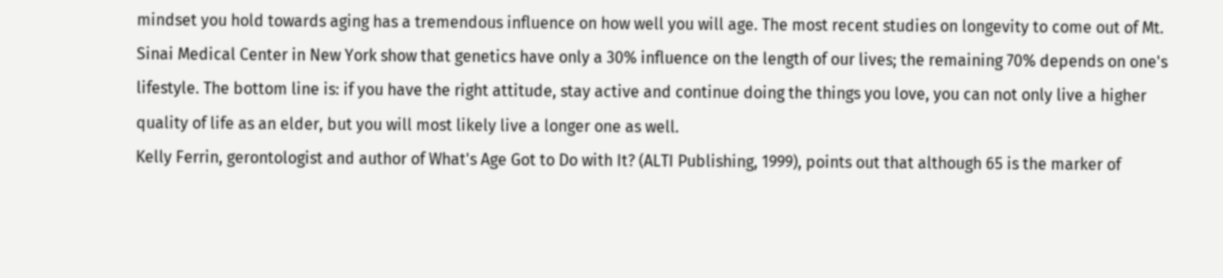mindset you hold towards aging has a tremendous influence on how well you will age. The most recent studies on longevity to come out of Mt. Sinai Medical Center in New York show that genetics have only a 30% influence on the length of our lives; the remaining 70% depends on one's lifestyle. The bottom line is: if you have the right attitude, stay active and continue doing the things you love, you can not only live a higher quality of life as an elder, but you will most likely live a longer one as well.
Kelly Ferrin, gerontologist and author of What's Age Got to Do with It? (ALTI Publishing, 1999), points out that although 65 is the marker of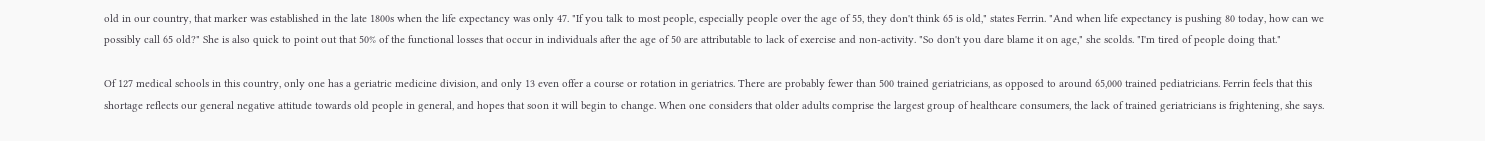old in our country, that marker was established in the late 1800s when the life expectancy was only 47. "If you talk to most people, especially people over the age of 55, they don't think 65 is old," states Ferrin. "And when life expectancy is pushing 80 today, how can we possibly call 65 old?" She is also quick to point out that 50% of the functional losses that occur in individuals after the age of 50 are attributable to lack of exercise and non-activity. "So don't you dare blame it on age," she scolds. "I'm tired of people doing that."

Of 127 medical schools in this country, only one has a geriatric medicine division, and only 13 even offer a course or rotation in geriatrics. There are probably fewer than 500 trained geriatricians, as opposed to around 65,000 trained pediatricians. Ferrin feels that this shortage reflects our general negative attitude towards old people in general, and hopes that soon it will begin to change. When one considers that older adults comprise the largest group of healthcare consumers, the lack of trained geriatricians is frightening, she says.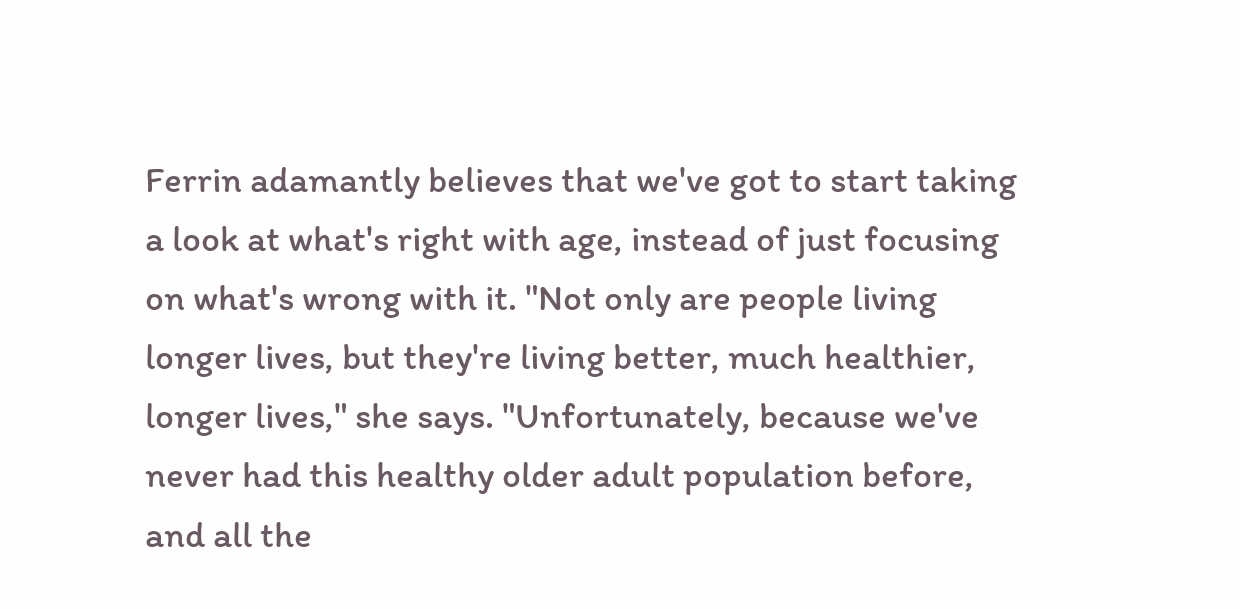Ferrin adamantly believes that we've got to start taking a look at what's right with age, instead of just focusing on what's wrong with it. "Not only are people living longer lives, but they're living better, much healthier, longer lives," she says. "Unfortunately, because we've never had this healthy older adult population before, and all the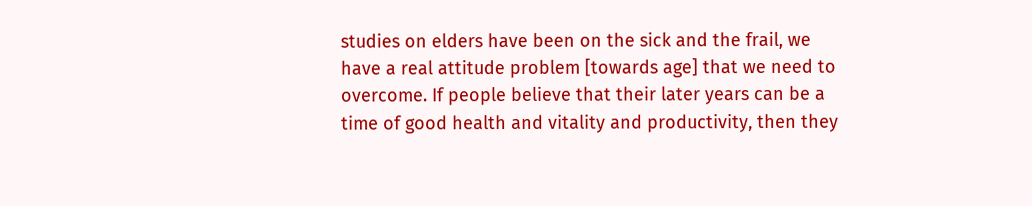studies on elders have been on the sick and the frail, we have a real attitude problem [towards age] that we need to overcome. If people believe that their later years can be a time of good health and vitality and productivity, then they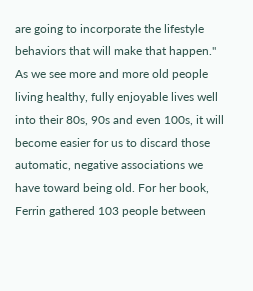are going to incorporate the lifestyle behaviors that will make that happen."
As we see more and more old people living healthy, fully enjoyable lives well into their 80s, 90s and even 100s, it will become easier for us to discard those automatic, negative associations we have toward being old. For her book, Ferrin gathered 103 people between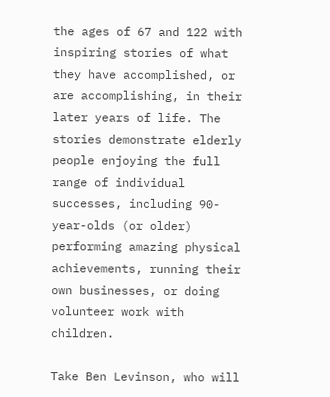the ages of 67 and 122 with inspiring stories of what they have accomplished, or are accomplishing, in their later years of life. The stories demonstrate elderly people enjoying the full range of individual successes, including 90-year-olds (or older) performing amazing physical achievements, running their own businesses, or doing volunteer work with children.

Take Ben Levinson, who will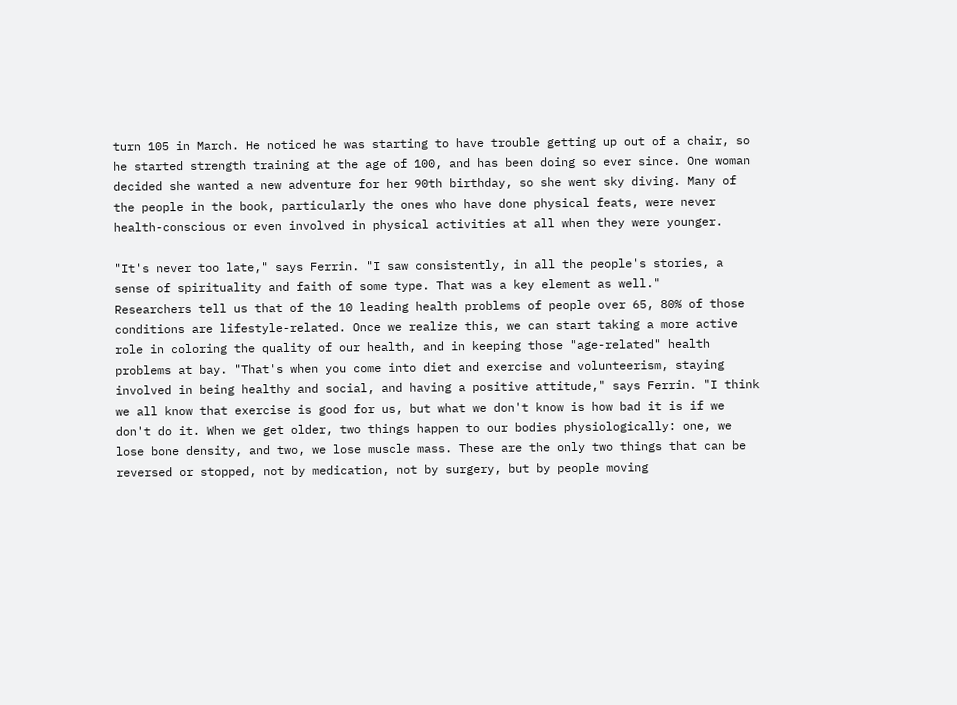turn 105 in March. He noticed he was starting to have trouble getting up out of a chair, so he started strength training at the age of 100, and has been doing so ever since. One woman decided she wanted a new adventure for her 90th birthday, so she went sky diving. Many of the people in the book, particularly the ones who have done physical feats, were never health-conscious or even involved in physical activities at all when they were younger.

"It's never too late," says Ferrin. "I saw consistently, in all the people's stories, a sense of spirituality and faith of some type. That was a key element as well."
Researchers tell us that of the 10 leading health problems of people over 65, 80% of those conditions are lifestyle-related. Once we realize this, we can start taking a more active role in coloring the quality of our health, and in keeping those "age-related" health problems at bay. "That's when you come into diet and exercise and volunteerism, staying involved in being healthy and social, and having a positive attitude," says Ferrin. "I think we all know that exercise is good for us, but what we don't know is how bad it is if we don't do it. When we get older, two things happen to our bodies physiologically: one, we lose bone density, and two, we lose muscle mass. These are the only two things that can be reversed or stopped, not by medication, not by surgery, but by people moving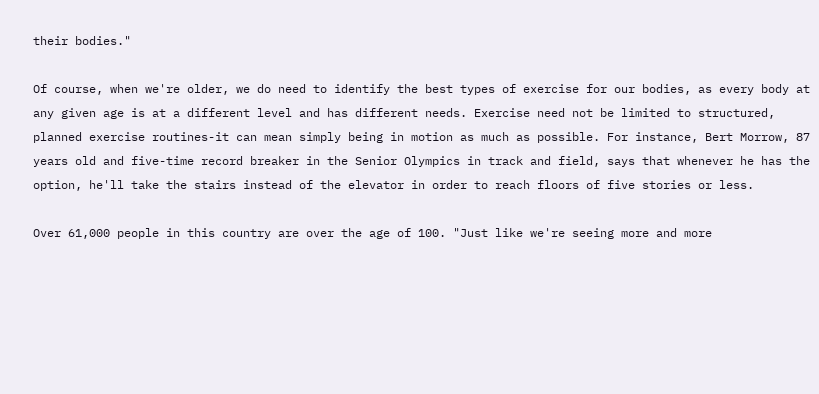their bodies."

Of course, when we're older, we do need to identify the best types of exercise for our bodies, as every body at any given age is at a different level and has different needs. Exercise need not be limited to structured, planned exercise routines-it can mean simply being in motion as much as possible. For instance, Bert Morrow, 87 years old and five-time record breaker in the Senior Olympics in track and field, says that whenever he has the option, he'll take the stairs instead of the elevator in order to reach floors of five stories or less.

Over 61,000 people in this country are over the age of 100. "Just like we're seeing more and more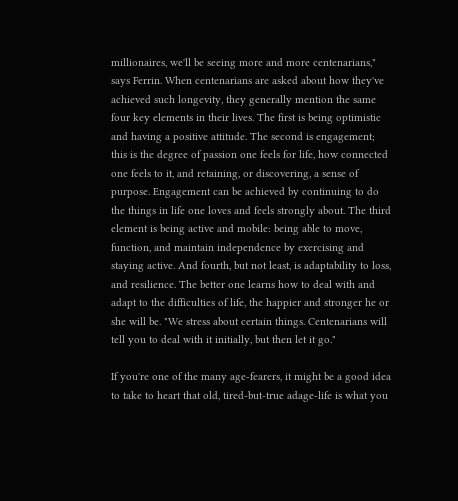millionaires, we'll be seeing more and more centenarians," says Ferrin. When centenarians are asked about how they've achieved such longevity, they generally mention the same four key elements in their lives. The first is being optimistic and having a positive attitude. The second is engagement; this is the degree of passion one feels for life, how connected one feels to it, and retaining, or discovering, a sense of purpose. Engagement can be achieved by continuing to do the things in life one loves and feels strongly about. The third element is being active and mobile: being able to move, function, and maintain independence by exercising and staying active. And fourth, but not least, is adaptability to loss, and resilience. The better one learns how to deal with and adapt to the difficulties of life, the happier and stronger he or she will be. "We stress about certain things. Centenarians will tell you to deal with it initially, but then let it go."

If you're one of the many age-fearers, it might be a good idea to take to heart that old, tired-but-true adage-life is what you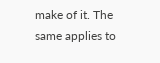make of it. The same applies to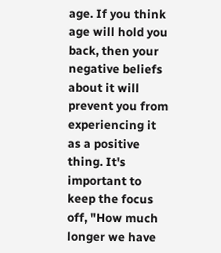age. If you think age will hold you back, then your negative beliefs about it will prevent you from experiencing it as a positive thing. It's important to keep the focus off, "How much longer we have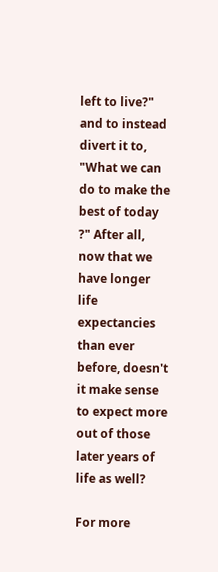left to live?" and to instead divert it to, "What we can do to make the best of today ?" After all, now that we have longer life expectancies than ever before, doesn't it make sense to expect more out of those later years of life as well?

For more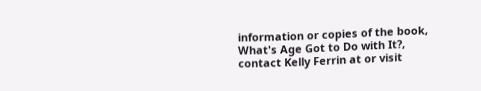information or copies of the book, What's Age Got to Do with It?, contact Kelly Ferrin at or visit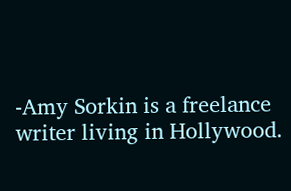-Amy Sorkin is a freelance writer living in Hollywood.